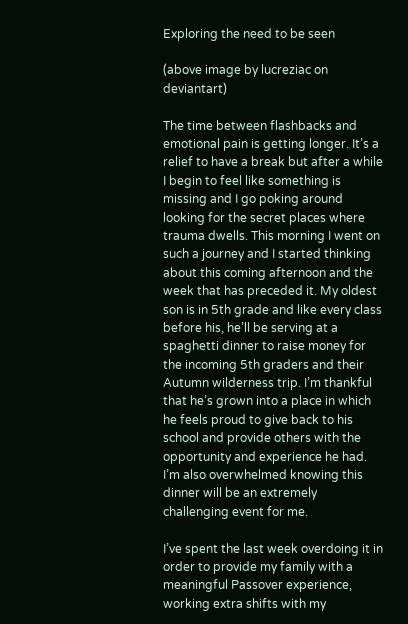Exploring the need to be seen

(above image by lucreziac on deviantart)

The time between flashbacks and emotional pain is getting longer. It’s a relief to have a break but after a while I begin to feel like something is missing and I go poking around looking for the secret places where trauma dwells. This morning I went on such a journey and I started thinking about this coming afternoon and the week that has preceded it. My oldest son is in 5th grade and like every class before his, he’ll be serving at a spaghetti dinner to raise money for the incoming 5th graders and their Autumn wilderness trip. I’m thankful that he’s grown into a place in which he feels proud to give back to his school and provide others with the opportunity and experience he had. I’m also overwhelmed knowing this dinner will be an extremely challenging event for me.

I’ve spent the last week overdoing it in order to provide my family with a meaningful Passover experience, working extra shifts with my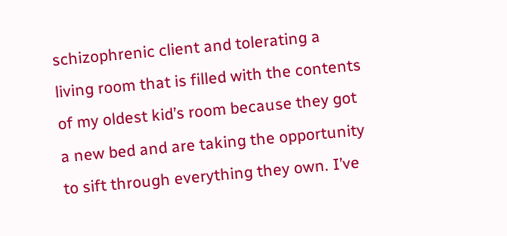schizophrenic client and tolerating a living room that is filled with the contents of my oldest kid’s room because they got a new bed and are taking the opportunity to sift through everything they own. I’ve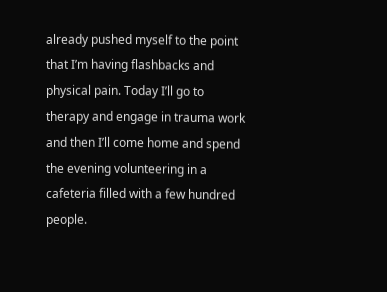already pushed myself to the point that I’m having flashbacks and physical pain. Today I’ll go to therapy and engage in trauma work and then I’ll come home and spend the evening volunteering in a cafeteria filled with a few hundred people.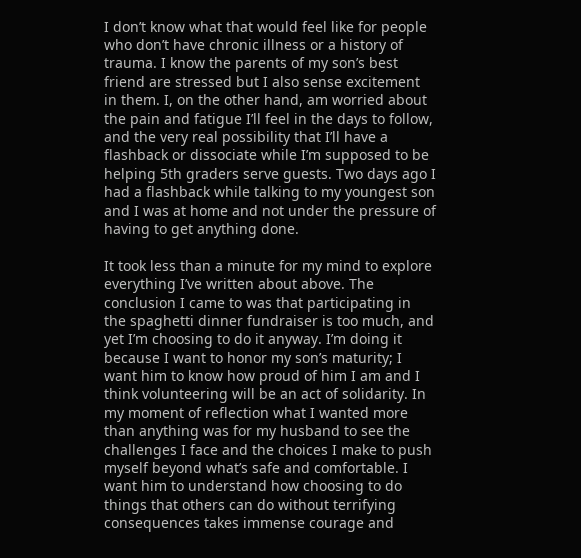I don’t know what that would feel like for people who don’t have chronic illness or a history of trauma. I know the parents of my son’s best friend are stressed but I also sense excitement in them. I, on the other hand, am worried about the pain and fatigue I’ll feel in the days to follow, and the very real possibility that I’ll have a flashback or dissociate while I’m supposed to be helping 5th graders serve guests. Two days ago I had a flashback while talking to my youngest son and I was at home and not under the pressure of having to get anything done.

It took less than a minute for my mind to explore everything I’ve written about above. The conclusion I came to was that participating in the spaghetti dinner fundraiser is too much, and yet I’m choosing to do it anyway. I’m doing it because I want to honor my son’s maturity; I want him to know how proud of him I am and I think volunteering will be an act of solidarity. In my moment of reflection what I wanted more than anything was for my husband to see the challenges I face and the choices I make to push myself beyond what’s safe and comfortable. I want him to understand how choosing to do things that others can do without terrifying consequences takes immense courage and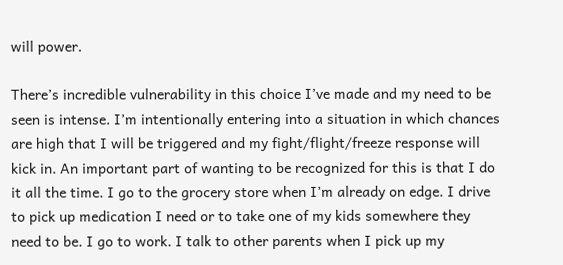will power.

There’s incredible vulnerability in this choice I’ve made and my need to be seen is intense. I’m intentionally entering into a situation in which chances are high that I will be triggered and my fight/flight/freeze response will kick in. An important part of wanting to be recognized for this is that I do it all the time. I go to the grocery store when I’m already on edge. I drive to pick up medication I need or to take one of my kids somewhere they need to be. I go to work. I talk to other parents when I pick up my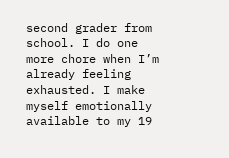second grader from school. I do one more chore when I’m already feeling exhausted. I make myself emotionally available to my 19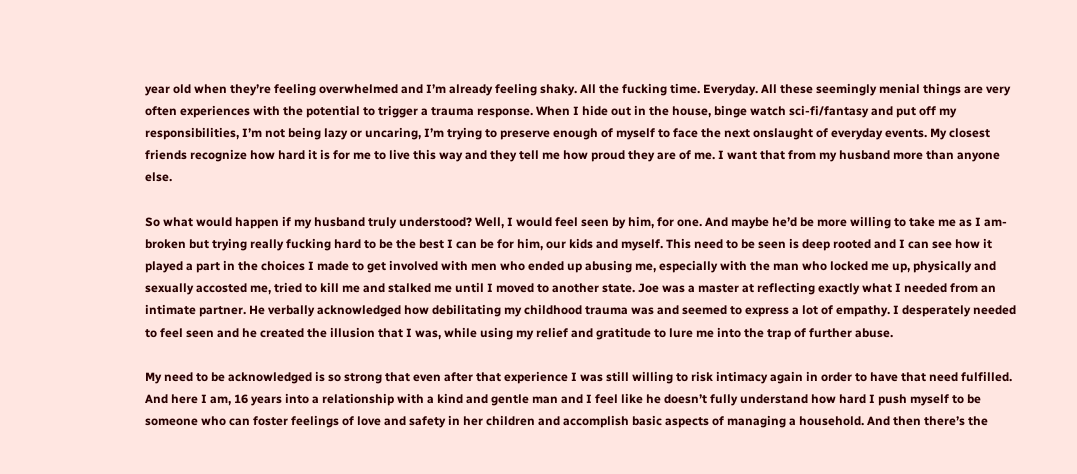year old when they’re feeling overwhelmed and I’m already feeling shaky. All the fucking time. Everyday. All these seemingly menial things are very often experiences with the potential to trigger a trauma response. When I hide out in the house, binge watch sci-fi/fantasy and put off my responsibilities, I’m not being lazy or uncaring, I’m trying to preserve enough of myself to face the next onslaught of everyday events. My closest friends recognize how hard it is for me to live this way and they tell me how proud they are of me. I want that from my husband more than anyone else.

So what would happen if my husband truly understood? Well, I would feel seen by him, for one. And maybe he’d be more willing to take me as I am-broken but trying really fucking hard to be the best I can be for him, our kids and myself. This need to be seen is deep rooted and I can see how it played a part in the choices I made to get involved with men who ended up abusing me, especially with the man who locked me up, physically and sexually accosted me, tried to kill me and stalked me until I moved to another state. Joe was a master at reflecting exactly what I needed from an intimate partner. He verbally acknowledged how debilitating my childhood trauma was and seemed to express a lot of empathy. I desperately needed to feel seen and he created the illusion that I was, while using my relief and gratitude to lure me into the trap of further abuse.

My need to be acknowledged is so strong that even after that experience I was still willing to risk intimacy again in order to have that need fulfilled. And here I am, 16 years into a relationship with a kind and gentle man and I feel like he doesn’t fully understand how hard I push myself to be someone who can foster feelings of love and safety in her children and accomplish basic aspects of managing a household. And then there’s the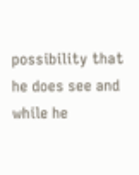possibility that he does see and while he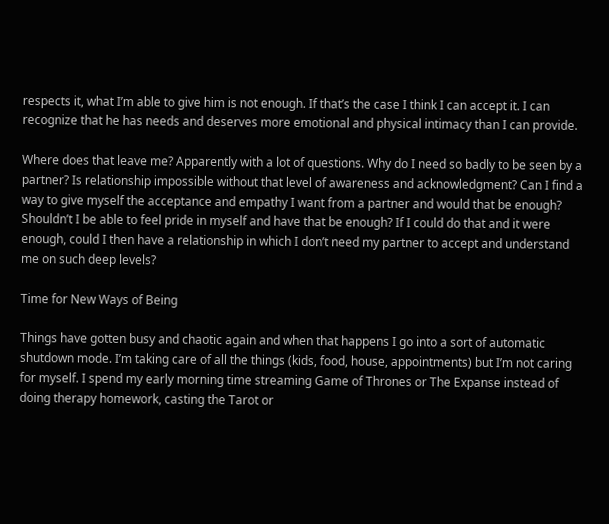respects it, what I’m able to give him is not enough. If that’s the case I think I can accept it. I can recognize that he has needs and deserves more emotional and physical intimacy than I can provide.

Where does that leave me? Apparently with a lot of questions. Why do I need so badly to be seen by a partner? Is relationship impossible without that level of awareness and acknowledgment? Can I find a way to give myself the acceptance and empathy I want from a partner and would that be enough? Shouldn’t I be able to feel pride in myself and have that be enough? If I could do that and it were enough, could I then have a relationship in which I don’t need my partner to accept and understand me on such deep levels?

Time for New Ways of Being

Things have gotten busy and chaotic again and when that happens I go into a sort of automatic shutdown mode. I’m taking care of all the things (kids, food, house, appointments) but I’m not caring for myself. I spend my early morning time streaming Game of Thrones or The Expanse instead of doing therapy homework, casting the Tarot or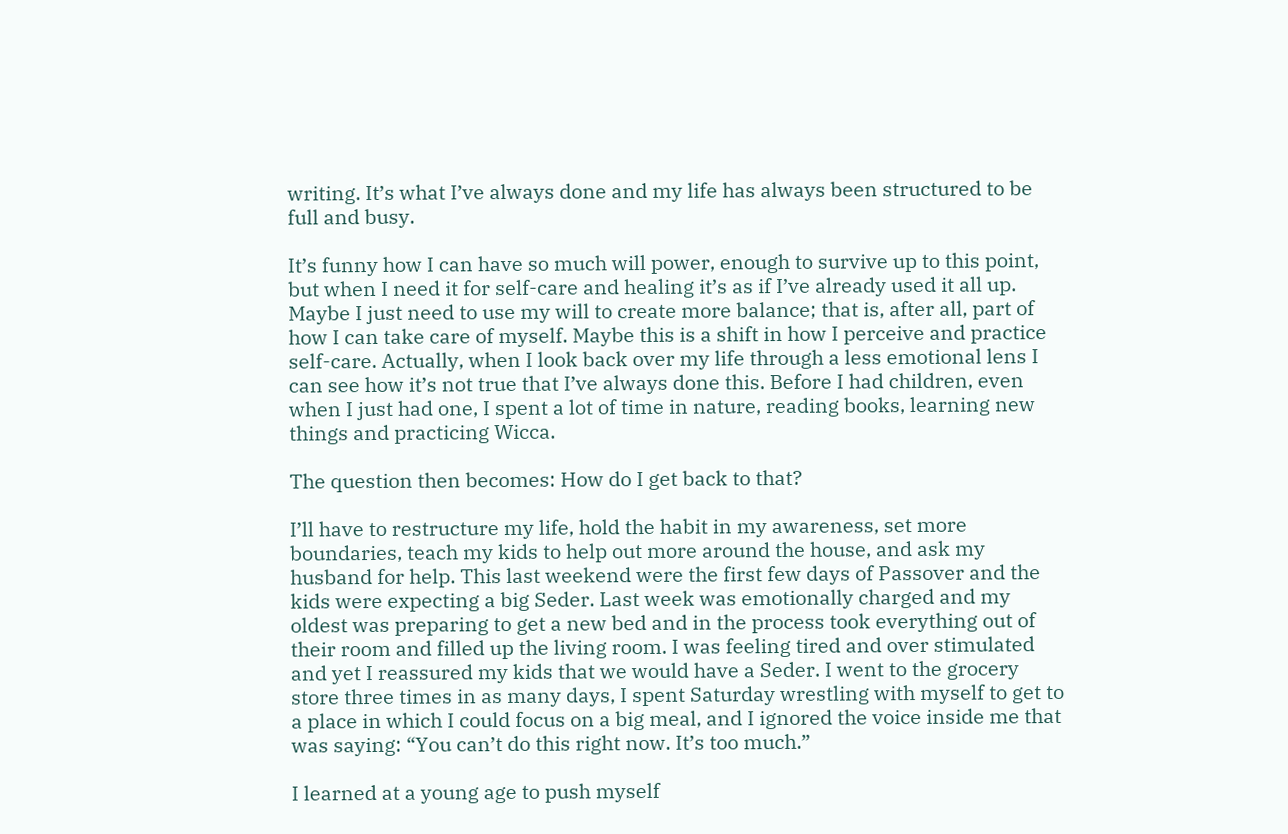writing. It’s what I’ve always done and my life has always been structured to be full and busy.

It’s funny how I can have so much will power, enough to survive up to this point, but when I need it for self-care and healing it’s as if I’ve already used it all up. Maybe I just need to use my will to create more balance; that is, after all, part of how I can take care of myself. Maybe this is a shift in how I perceive and practice self-care. Actually, when I look back over my life through a less emotional lens I can see how it’s not true that I’ve always done this. Before I had children, even when I just had one, I spent a lot of time in nature, reading books, learning new things and practicing Wicca.

The question then becomes: How do I get back to that?

I’ll have to restructure my life, hold the habit in my awareness, set more boundaries, teach my kids to help out more around the house, and ask my husband for help. This last weekend were the first few days of Passover and the kids were expecting a big Seder. Last week was emotionally charged and my oldest was preparing to get a new bed and in the process took everything out of their room and filled up the living room. I was feeling tired and over stimulated and yet I reassured my kids that we would have a Seder. I went to the grocery store three times in as many days, I spent Saturday wrestling with myself to get to a place in which I could focus on a big meal, and I ignored the voice inside me that was saying: “You can’t do this right now. It’s too much.”

I learned at a young age to push myself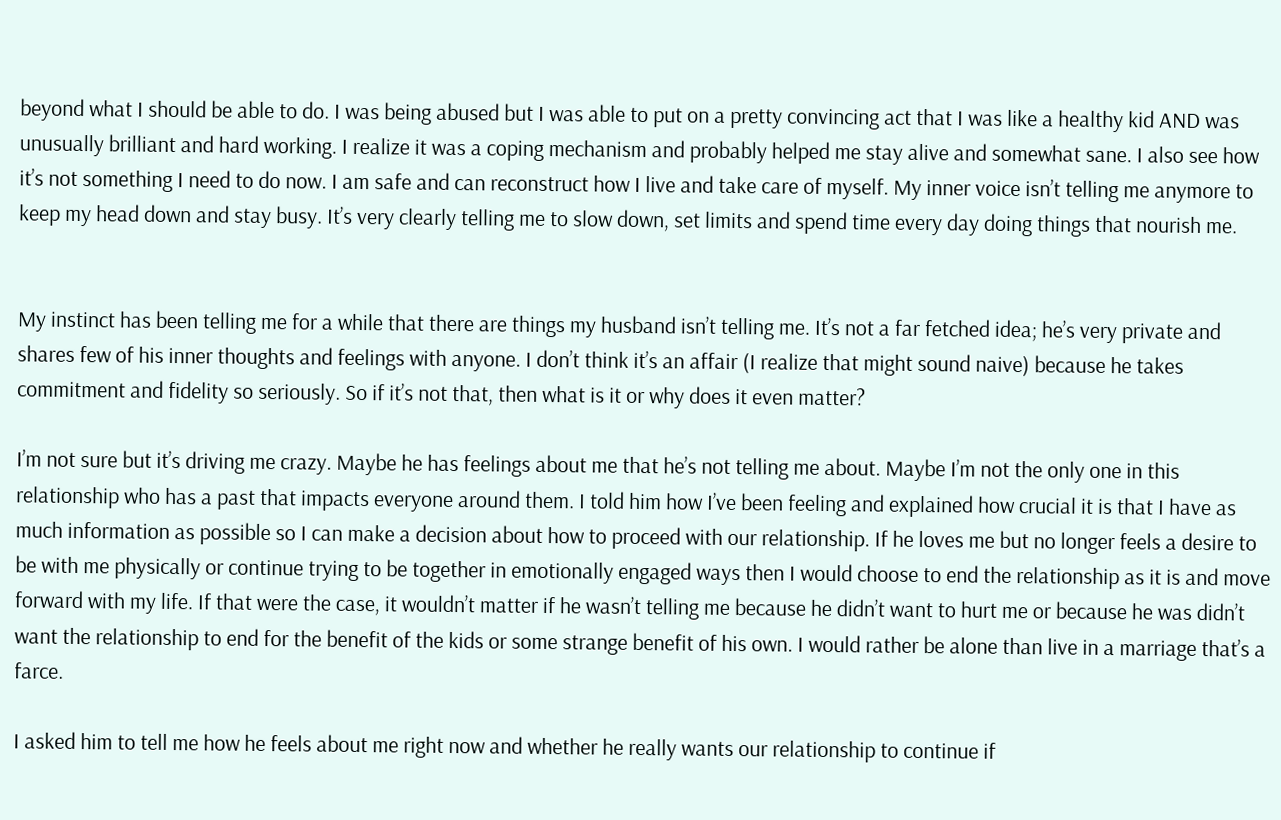beyond what I should be able to do. I was being abused but I was able to put on a pretty convincing act that I was like a healthy kid AND was unusually brilliant and hard working. I realize it was a coping mechanism and probably helped me stay alive and somewhat sane. I also see how it’s not something I need to do now. I am safe and can reconstruct how I live and take care of myself. My inner voice isn’t telling me anymore to keep my head down and stay busy. It’s very clearly telling me to slow down, set limits and spend time every day doing things that nourish me.


My instinct has been telling me for a while that there are things my husband isn’t telling me. It’s not a far fetched idea; he’s very private and shares few of his inner thoughts and feelings with anyone. I don’t think it’s an affair (I realize that might sound naive) because he takes commitment and fidelity so seriously. So if it’s not that, then what is it or why does it even matter?

I’m not sure but it’s driving me crazy. Maybe he has feelings about me that he’s not telling me about. Maybe I’m not the only one in this relationship who has a past that impacts everyone around them. I told him how I’ve been feeling and explained how crucial it is that I have as much information as possible so I can make a decision about how to proceed with our relationship. If he loves me but no longer feels a desire to be with me physically or continue trying to be together in emotionally engaged ways then I would choose to end the relationship as it is and move forward with my life. If that were the case, it wouldn’t matter if he wasn’t telling me because he didn’t want to hurt me or because he was didn’t want the relationship to end for the benefit of the kids or some strange benefit of his own. I would rather be alone than live in a marriage that’s a farce.

I asked him to tell me how he feels about me right now and whether he really wants our relationship to continue if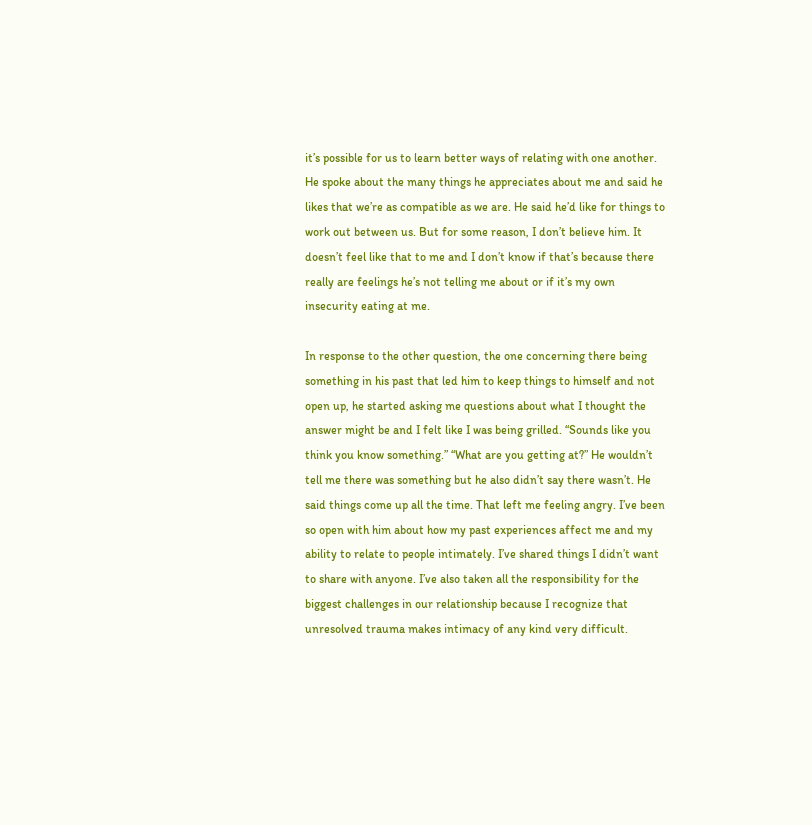it’s possible for us to learn better ways of relating with one another. He spoke about the many things he appreciates about me and said he likes that we’re as compatible as we are. He said he’d like for things to work out between us. But for some reason, I don’t believe him. It doesn’t feel like that to me and I don’t know if that’s because there really are feelings he’s not telling me about or if it’s my own insecurity eating at me.

In response to the other question, the one concerning there being something in his past that led him to keep things to himself and not open up, he started asking me questions about what I thought the answer might be and I felt like I was being grilled. “Sounds like you think you know something.” “What are you getting at?” He wouldn’t tell me there was something but he also didn’t say there wasn’t. He said things come up all the time. That left me feeling angry. I’ve been so open with him about how my past experiences affect me and my ability to relate to people intimately. I’ve shared things I didn’t want to share with anyone. I’ve also taken all the responsibility for the biggest challenges in our relationship because I recognize that unresolved trauma makes intimacy of any kind very difficult.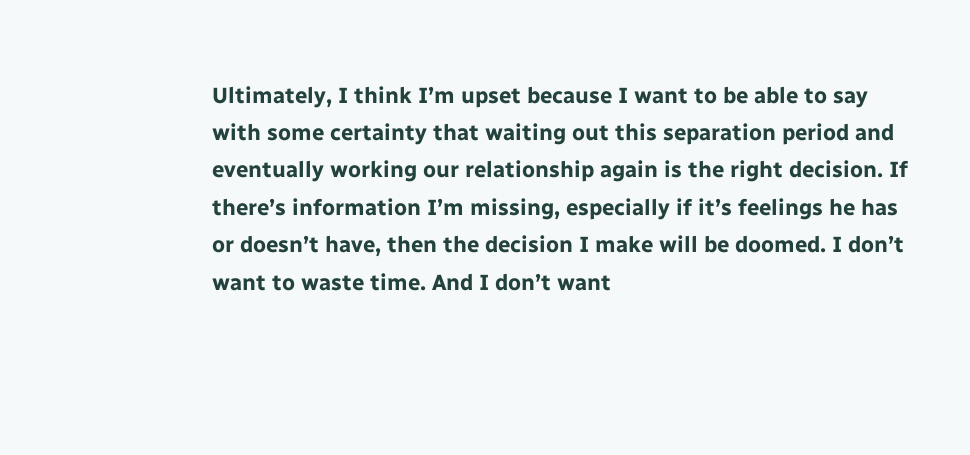Ultimately, I think I’m upset because I want to be able to say with some certainty that waiting out this separation period and eventually working our relationship again is the right decision. If there’s information I’m missing, especially if it’s feelings he has or doesn’t have, then the decision I make will be doomed. I don’t want to waste time. And I don’t want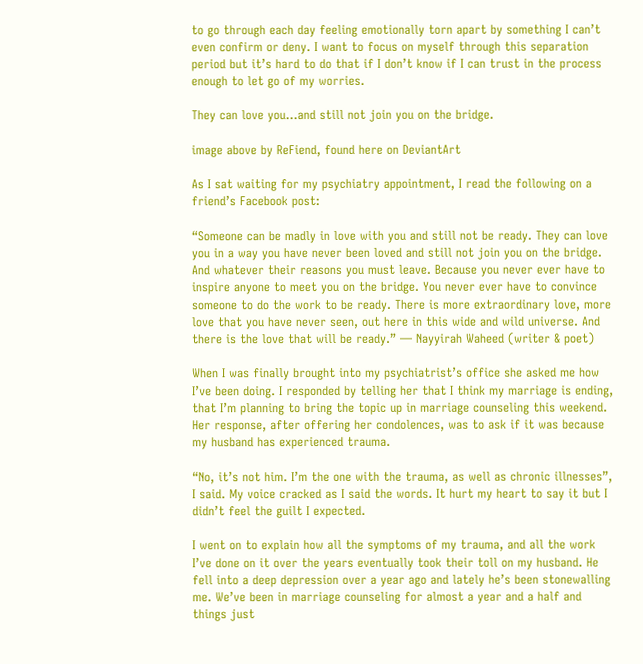to go through each day feeling emotionally torn apart by something I can’t even confirm or deny. I want to focus on myself through this separation period but it’s hard to do that if I don’t know if I can trust in the process enough to let go of my worries.

They can love you…and still not join you on the bridge.

image above by ReFiend, found here on DeviantArt

As I sat waiting for my psychiatry appointment, I read the following on a friend’s Facebook post:

“Someone can be madly in love with you and still not be ready. They can love you in a way you have never been loved and still not join you on the bridge. And whatever their reasons you must leave. Because you never ever have to inspire anyone to meet you on the bridge. You never ever have to convince someone to do the work to be ready. There is more extraordinary love, more love that you have never seen, out here in this wide and wild universe. And there is the love that will be ready.” — Nayyirah Waheed (writer & poet)

When I was finally brought into my psychiatrist’s office she asked me how I’ve been doing. I responded by telling her that I think my marriage is ending, that I’m planning to bring the topic up in marriage counseling this weekend. Her response, after offering her condolences, was to ask if it was because my husband has experienced trauma.

“No, it’s not him. I’m the one with the trauma, as well as chronic illnesses”, I said. My voice cracked as I said the words. It hurt my heart to say it but I didn’t feel the guilt I expected.

I went on to explain how all the symptoms of my trauma, and all the work I’ve done on it over the years eventually took their toll on my husband. He fell into a deep depression over a year ago and lately he’s been stonewalling me. We’ve been in marriage counseling for almost a year and a half and things just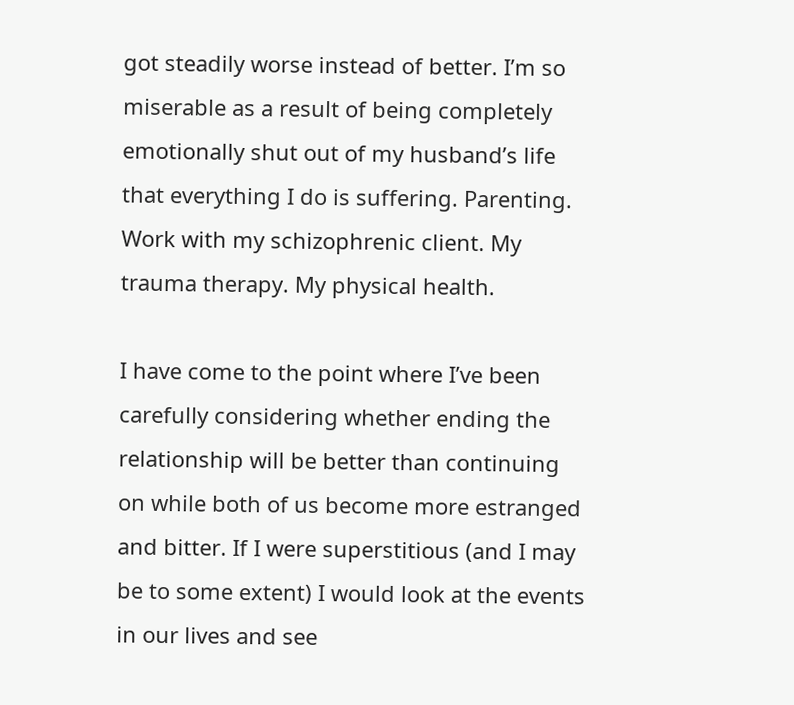got steadily worse instead of better. I’m so miserable as a result of being completely emotionally shut out of my husband’s life that everything I do is suffering. Parenting. Work with my schizophrenic client. My trauma therapy. My physical health.

I have come to the point where I’ve been carefully considering whether ending the relationship will be better than continuing on while both of us become more estranged and bitter. If I were superstitious (and I may be to some extent) I would look at the events in our lives and see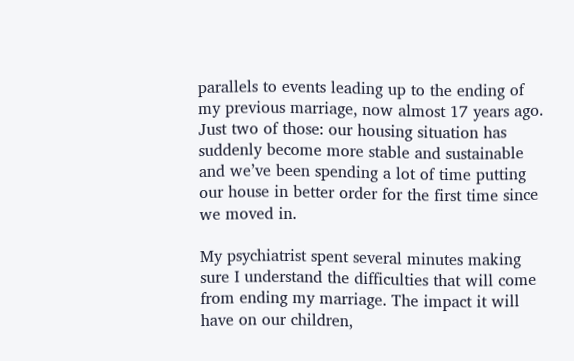parallels to events leading up to the ending of my previous marriage, now almost 17 years ago. Just two of those: our housing situation has suddenly become more stable and sustainable and we’ve been spending a lot of time putting our house in better order for the first time since we moved in.

My psychiatrist spent several minutes making sure I understand the difficulties that will come from ending my marriage. The impact it will have on our children,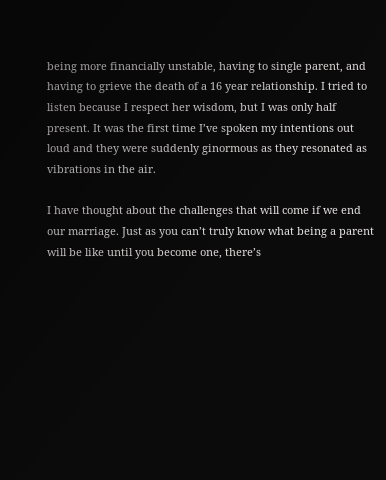being more financially unstable, having to single parent, and having to grieve the death of a 16 year relationship. I tried to listen because I respect her wisdom, but I was only half present. It was the first time I’ve spoken my intentions out loud and they were suddenly ginormous as they resonated as vibrations in the air.

I have thought about the challenges that will come if we end our marriage. Just as you can’t truly know what being a parent will be like until you become one, there’s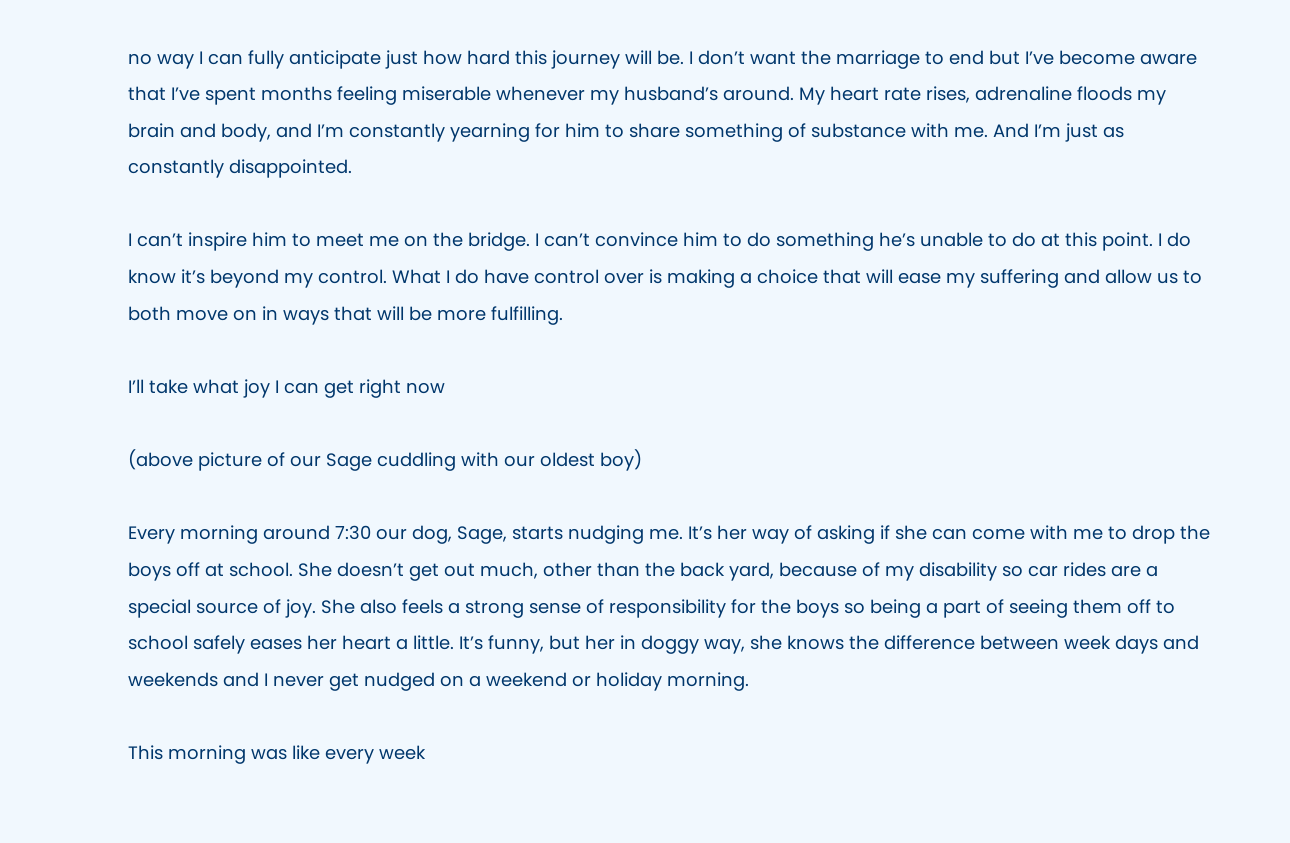no way I can fully anticipate just how hard this journey will be. I don’t want the marriage to end but I’ve become aware that I’ve spent months feeling miserable whenever my husband’s around. My heart rate rises, adrenaline floods my brain and body, and I’m constantly yearning for him to share something of substance with me. And I’m just as constantly disappointed.

I can’t inspire him to meet me on the bridge. I can’t convince him to do something he’s unable to do at this point. I do know it’s beyond my control. What I do have control over is making a choice that will ease my suffering and allow us to both move on in ways that will be more fulfilling.

I’ll take what joy I can get right now

(above picture of our Sage cuddling with our oldest boy)

Every morning around 7:30 our dog, Sage, starts nudging me. It’s her way of asking if she can come with me to drop the boys off at school. She doesn’t get out much, other than the back yard, because of my disability so car rides are a special source of joy. She also feels a strong sense of responsibility for the boys so being a part of seeing them off to school safely eases her heart a little. It’s funny, but her in doggy way, she knows the difference between week days and weekends and I never get nudged on a weekend or holiday morning.

This morning was like every week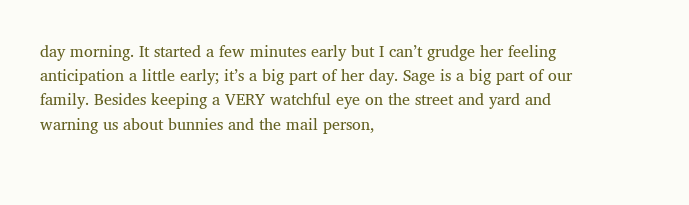day morning. It started a few minutes early but I can’t grudge her feeling anticipation a little early; it’s a big part of her day. Sage is a big part of our family. Besides keeping a VERY watchful eye on the street and yard and warning us about bunnies and the mail person,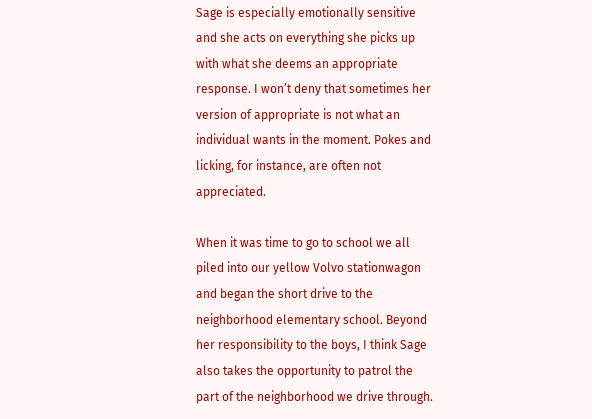Sage is especially emotionally sensitive and she acts on everything she picks up with what she deems an appropriate response. I won’t deny that sometimes her version of appropriate is not what an individual wants in the moment. Pokes and licking, for instance, are often not appreciated.

When it was time to go to school we all piled into our yellow Volvo stationwagon and began the short drive to the neighborhood elementary school. Beyond her responsibility to the boys, I think Sage also takes the opportunity to patrol the part of the neighborhood we drive through.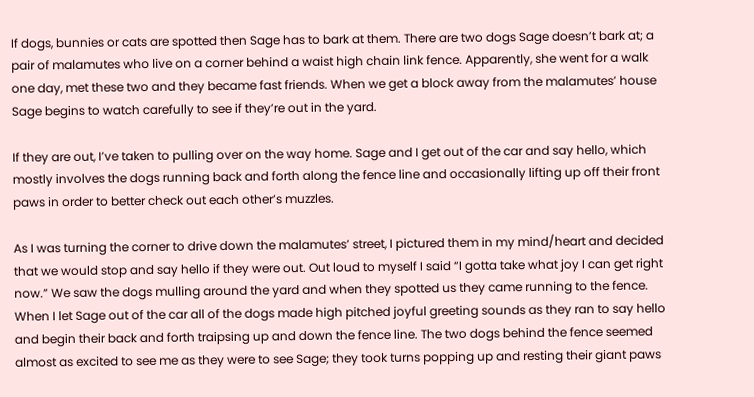If dogs, bunnies or cats are spotted then Sage has to bark at them. There are two dogs Sage doesn’t bark at; a pair of malamutes who live on a corner behind a waist high chain link fence. Apparently, she went for a walk one day, met these two and they became fast friends. When we get a block away from the malamutes’ house Sage begins to watch carefully to see if they’re out in the yard.

If they are out, I’ve taken to pulling over on the way home. Sage and I get out of the car and say hello, which mostly involves the dogs running back and forth along the fence line and occasionally lifting up off their front paws in order to better check out each other’s muzzles.

As I was turning the corner to drive down the malamutes’ street, I pictured them in my mind/heart and decided that we would stop and say hello if they were out. Out loud to myself I said “I gotta take what joy I can get right now.” We saw the dogs mulling around the yard and when they spotted us they came running to the fence. When I let Sage out of the car all of the dogs made high pitched joyful greeting sounds as they ran to say hello and begin their back and forth traipsing up and down the fence line. The two dogs behind the fence seemed almost as excited to see me as they were to see Sage; they took turns popping up and resting their giant paws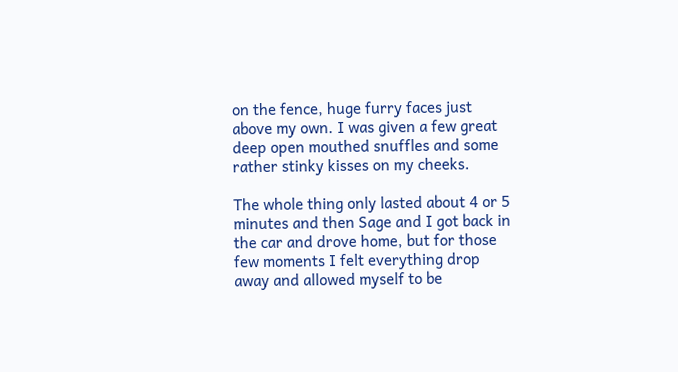on the fence, huge furry faces just above my own. I was given a few great deep open mouthed snuffles and some rather stinky kisses on my cheeks.

The whole thing only lasted about 4 or 5 minutes and then Sage and I got back in the car and drove home, but for those few moments I felt everything drop away and allowed myself to be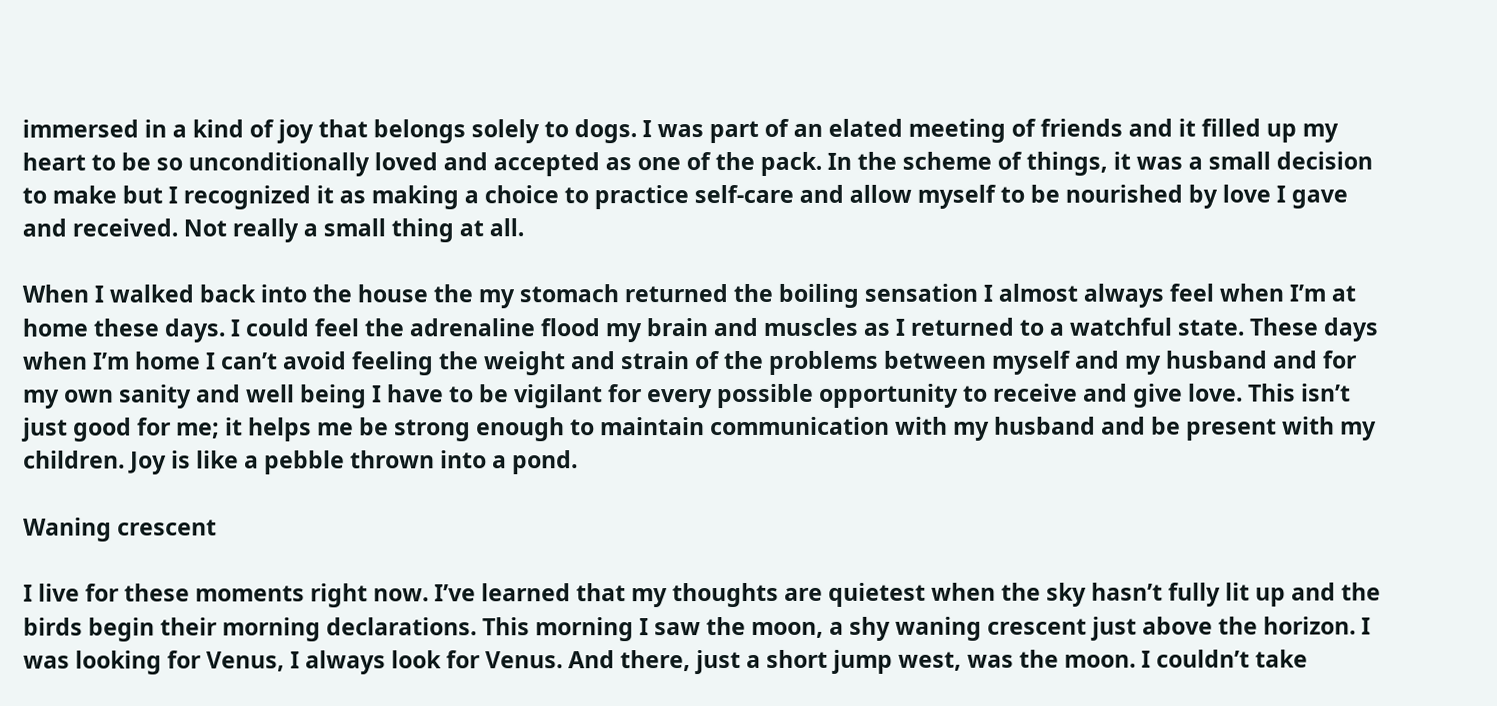immersed in a kind of joy that belongs solely to dogs. I was part of an elated meeting of friends and it filled up my heart to be so unconditionally loved and accepted as one of the pack. In the scheme of things, it was a small decision to make but I recognized it as making a choice to practice self-care and allow myself to be nourished by love I gave and received. Not really a small thing at all.

When I walked back into the house the my stomach returned the boiling sensation I almost always feel when I’m at home these days. I could feel the adrenaline flood my brain and muscles as I returned to a watchful state. These days when I’m home I can’t avoid feeling the weight and strain of the problems between myself and my husband and for my own sanity and well being I have to be vigilant for every possible opportunity to receive and give love. This isn’t just good for me; it helps me be strong enough to maintain communication with my husband and be present with my children. Joy is like a pebble thrown into a pond.

Waning crescent

I live for these moments right now. I’ve learned that my thoughts are quietest when the sky hasn’t fully lit up and the birds begin their morning declarations. This morning I saw the moon, a shy waning crescent just above the horizon. I was looking for Venus, I always look for Venus. And there, just a short jump west, was the moon. I couldn’t take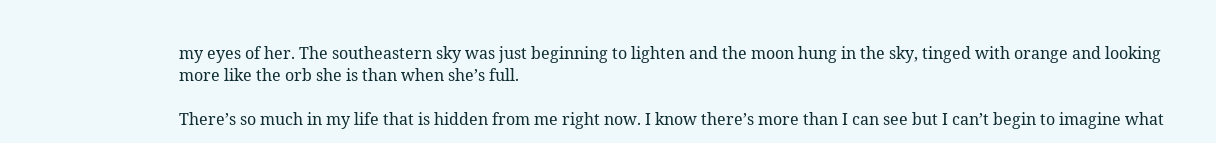my eyes of her. The southeastern sky was just beginning to lighten and the moon hung in the sky, tinged with orange and looking more like the orb she is than when she’s full.

There’s so much in my life that is hidden from me right now. I know there’s more than I can see but I can’t begin to imagine what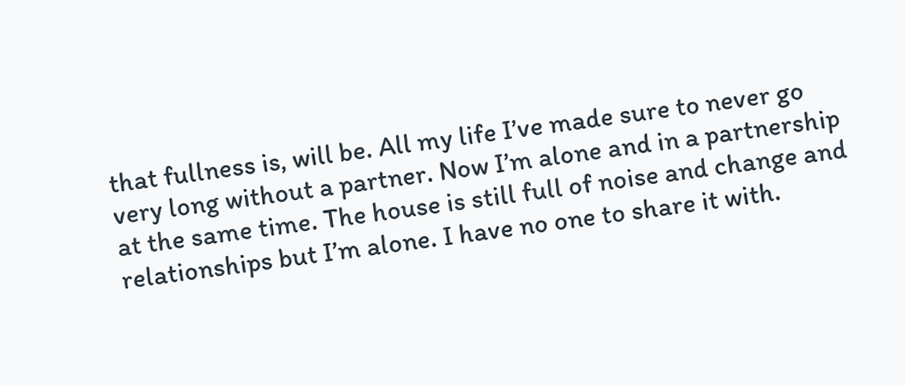that fullness is, will be. All my life I’ve made sure to never go very long without a partner. Now I’m alone and in a partnership at the same time. The house is still full of noise and change and relationships but I’m alone. I have no one to share it with.